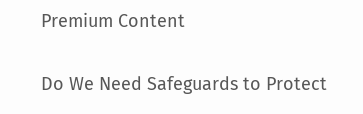Premium Content

Do We Need Safeguards to Protect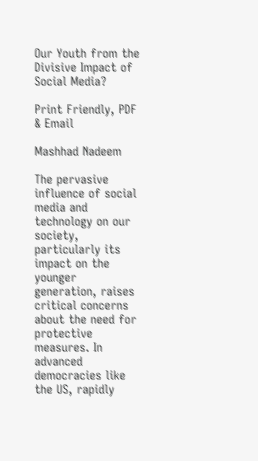Our Youth from the Divisive Impact of Social Media?

Print Friendly, PDF & Email

Mashhad Nadeem

The pervasive influence of social media and technology on our society, particularly its impact on the younger generation, raises critical concerns about the need for protective measures. In advanced democracies like the US, rapidly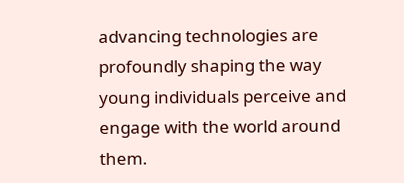advancing technologies are profoundly shaping the way young individuals perceive and engage with the world around them.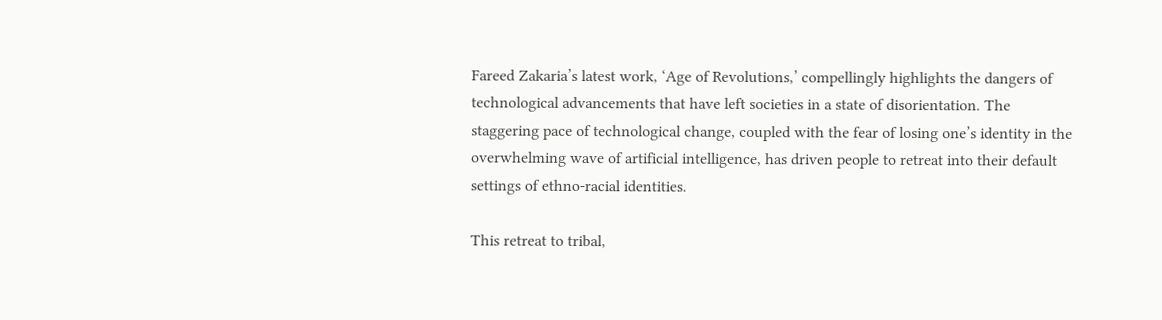Fareed Zakaria’s latest work, ‘Age of Revolutions,’ compellingly highlights the dangers of technological advancements that have left societies in a state of disorientation. The staggering pace of technological change, coupled with the fear of losing one’s identity in the overwhelming wave of artificial intelligence, has driven people to retreat into their default settings of ethno-racial identities.

This retreat to tribal,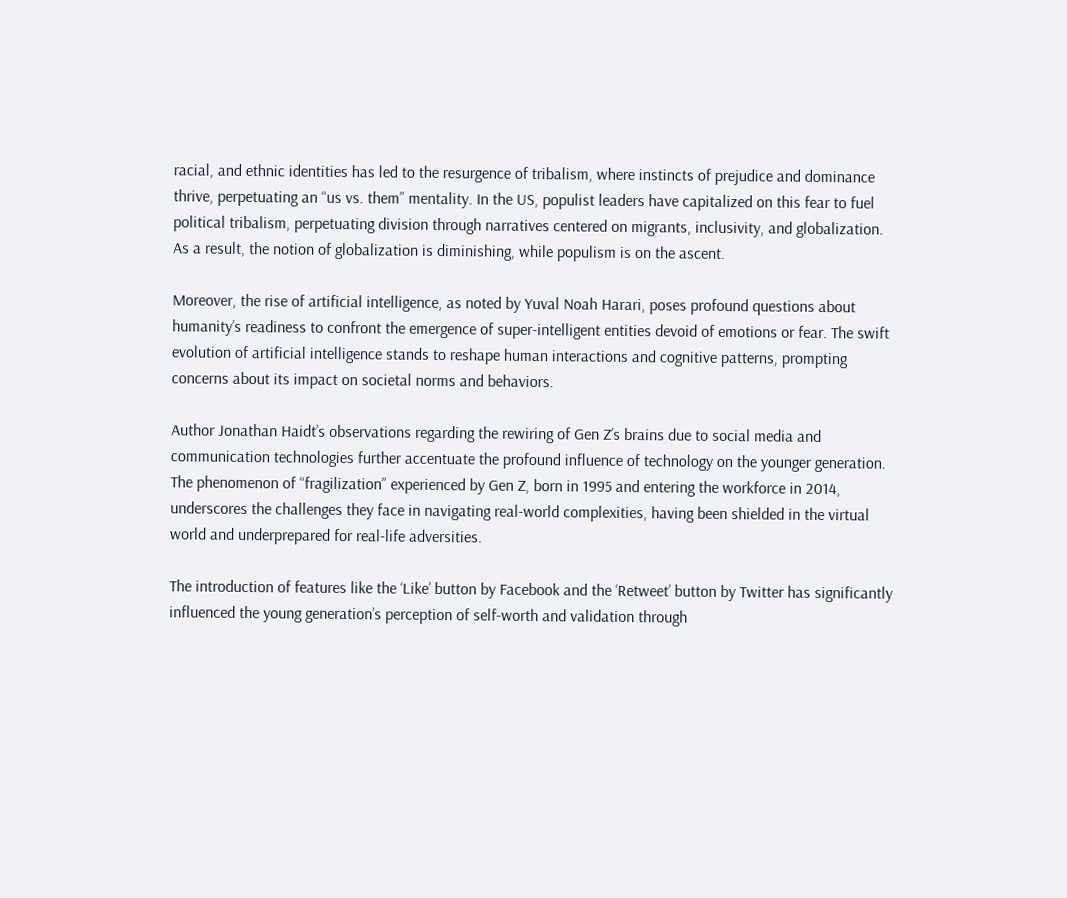racial, and ethnic identities has led to the resurgence of tribalism, where instincts of prejudice and dominance thrive, perpetuating an “us vs. them” mentality. In the US, populist leaders have capitalized on this fear to fuel political tribalism, perpetuating division through narratives centered on migrants, inclusivity, and globalization. As a result, the notion of globalization is diminishing, while populism is on the ascent.

Moreover, the rise of artificial intelligence, as noted by Yuval Noah Harari, poses profound questions about humanity’s readiness to confront the emergence of super-intelligent entities devoid of emotions or fear. The swift evolution of artificial intelligence stands to reshape human interactions and cognitive patterns, prompting concerns about its impact on societal norms and behaviors.

Author Jonathan Haidt’s observations regarding the rewiring of Gen Z’s brains due to social media and communication technologies further accentuate the profound influence of technology on the younger generation. The phenomenon of “fragilization” experienced by Gen Z, born in 1995 and entering the workforce in 2014, underscores the challenges they face in navigating real-world complexities, having been shielded in the virtual world and underprepared for real-life adversities.

The introduction of features like the ‘Like’ button by Facebook and the ‘Retweet’ button by Twitter has significantly influenced the young generation’s perception of self-worth and validation through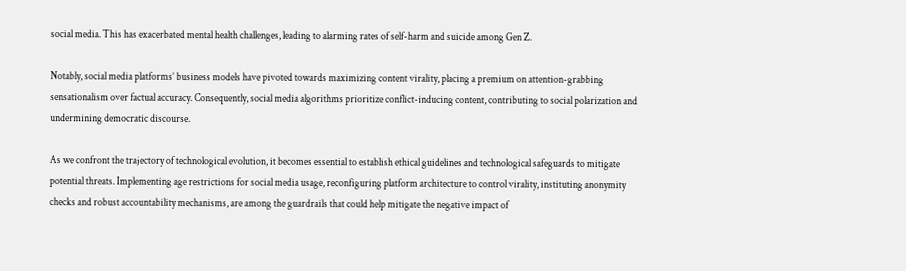social media. This has exacerbated mental health challenges, leading to alarming rates of self-harm and suicide among Gen Z.

Notably, social media platforms’ business models have pivoted towards maximizing content virality, placing a premium on attention-grabbing sensationalism over factual accuracy. Consequently, social media algorithms prioritize conflict-inducing content, contributing to social polarization and undermining democratic discourse.

As we confront the trajectory of technological evolution, it becomes essential to establish ethical guidelines and technological safeguards to mitigate potential threats. Implementing age restrictions for social media usage, reconfiguring platform architecture to control virality, instituting anonymity checks and robust accountability mechanisms, are among the guardrails that could help mitigate the negative impact of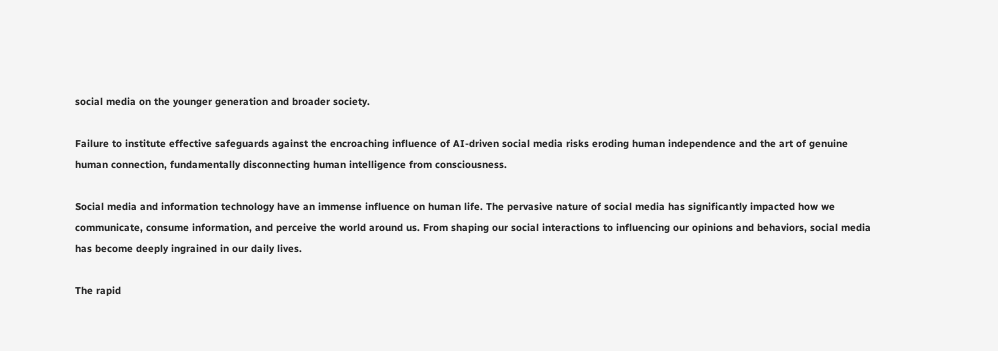social media on the younger generation and broader society.

Failure to institute effective safeguards against the encroaching influence of AI-driven social media risks eroding human independence and the art of genuine human connection, fundamentally disconnecting human intelligence from consciousness.

Social media and information technology have an immense influence on human life. The pervasive nature of social media has significantly impacted how we communicate, consume information, and perceive the world around us. From shaping our social interactions to influencing our opinions and behaviors, social media has become deeply ingrained in our daily lives.

The rapid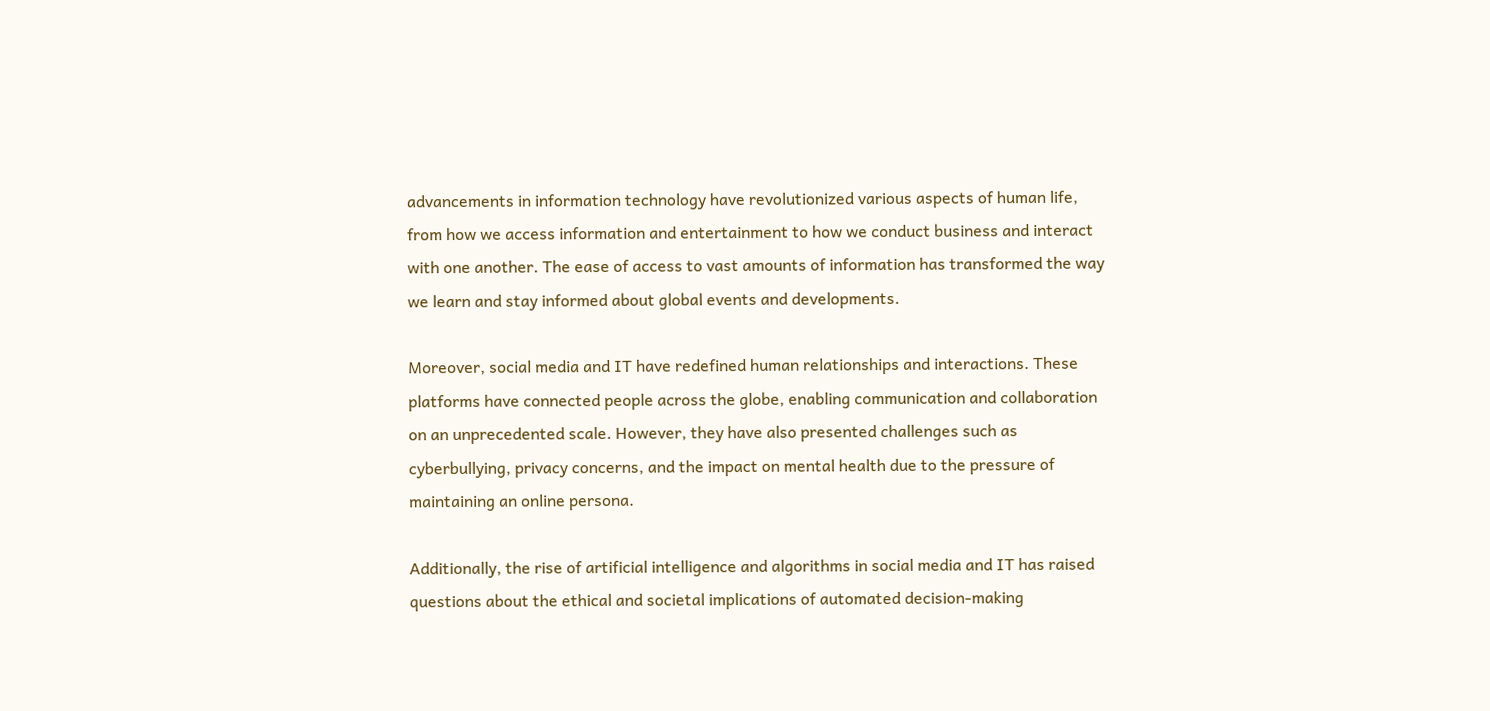advancements in information technology have revolutionized various aspects of human life, from how we access information and entertainment to how we conduct business and interact with one another. The ease of access to vast amounts of information has transformed the way we learn and stay informed about global events and developments.

Moreover, social media and IT have redefined human relationships and interactions. These platforms have connected people across the globe, enabling communication and collaboration on an unprecedented scale. However, they have also presented challenges such as cyberbullying, privacy concerns, and the impact on mental health due to the pressure of maintaining an online persona.

Additionally, the rise of artificial intelligence and algorithms in social media and IT has raised questions about the ethical and societal implications of automated decision-making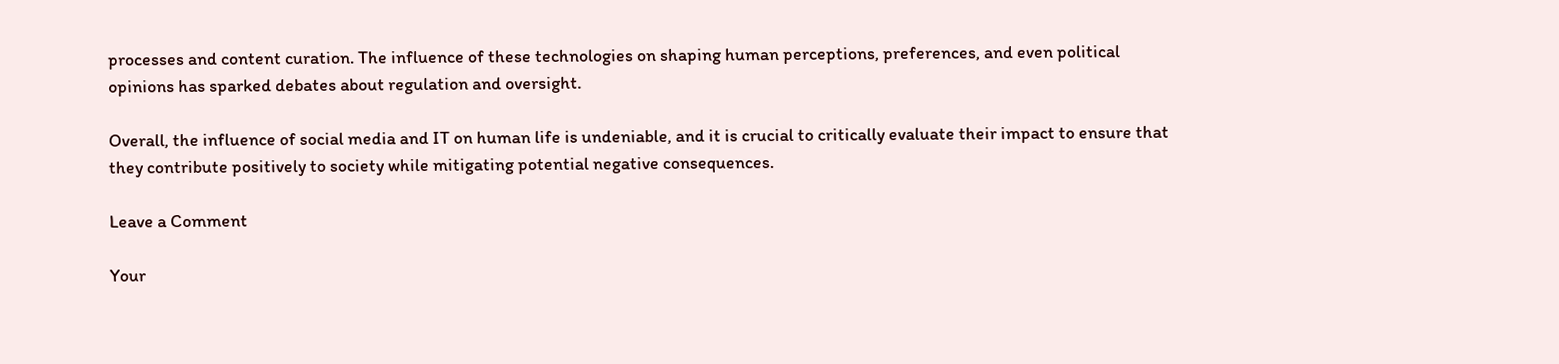processes and content curation. The influence of these technologies on shaping human perceptions, preferences, and even political opinions has sparked debates about regulation and oversight.

Overall, the influence of social media and IT on human life is undeniable, and it is crucial to critically evaluate their impact to ensure that they contribute positively to society while mitigating potential negative consequences.

Leave a Comment

Your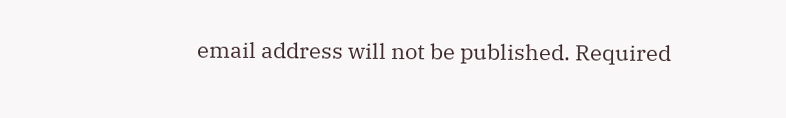email address will not be published. Required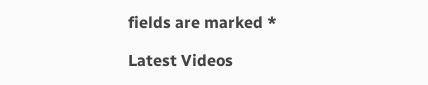fields are marked *

Latest Videos